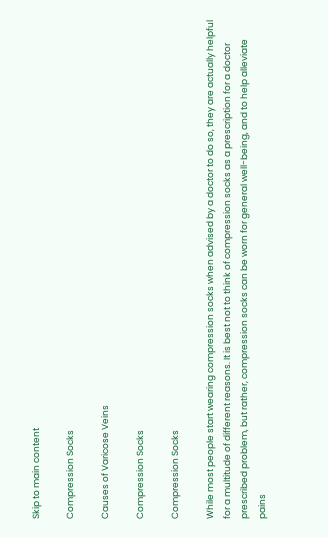Skip to main content

Compression Socks

Causes of Varicose Veins

Compression Socks

Compression Socks

While most people start wearing compression socks when advised by a doctor to do so, they are actually helpful for a multitude of different reasons. It is best not to think of compression socks as a prescription for a doctor prescribed problem, but rather, compression socks can be worn for general well-being, and to help alleviate pains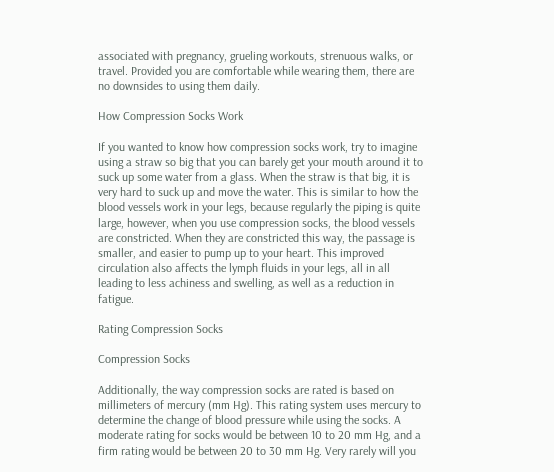associated with pregnancy, grueling workouts, strenuous walks, or travel. Provided you are comfortable while wearing them, there are no downsides to using them daily.

How Compression Socks Work

If you wanted to know how compression socks work, try to imagine using a straw so big that you can barely get your mouth around it to suck up some water from a glass. When the straw is that big, it is very hard to suck up and move the water. This is similar to how the blood vessels work in your legs, because regularly the piping is quite large, however, when you use compression socks, the blood vessels are constricted. When they are constricted this way, the passage is smaller, and easier to pump up to your heart. This improved circulation also affects the lymph fluids in your legs, all in all leading to less achiness and swelling, as well as a reduction in fatigue.

Rating Compression Socks

Compression Socks

Additionally, the way compression socks are rated is based on millimeters of mercury (mm Hg). This rating system uses mercury to determine the change of blood pressure while using the socks. A moderate rating for socks would be between 10 to 20 mm Hg, and a firm rating would be between 20 to 30 mm Hg. Very rarely will you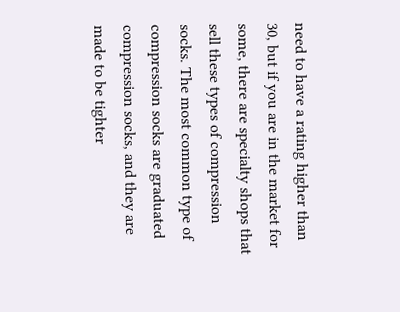need to have a rating higher than 30, but if you are in the market for some, there are specialty shops that sell these types of compression socks. The most common type of compression socks are graduated compression socks, and they are made to be tighter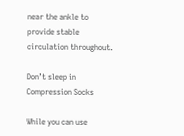near the ankle to provide stable circulation throughout.

Don’t sleep in Compression Socks

While you can use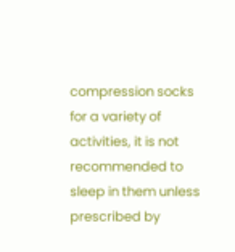compression socks for a variety of activities, it is not recommended to sleep in them unless prescribed by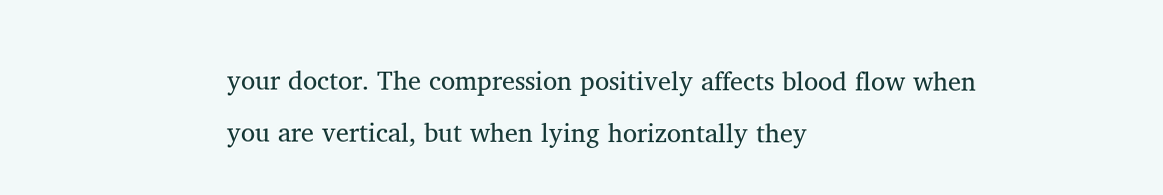your doctor. The compression positively affects blood flow when you are vertical, but when lying horizontally they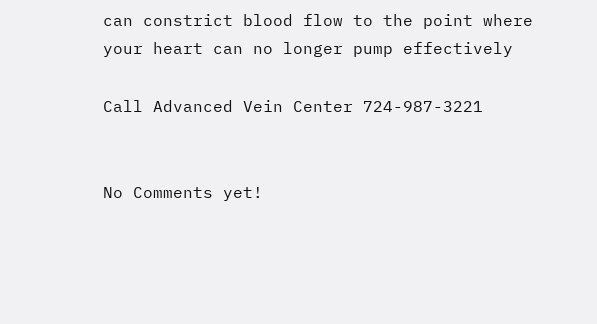can constrict blood flow to the point where your heart can no longer pump effectively

Call Advanced Vein Center 724-987-3221


No Comments yet!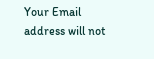Your Email address will not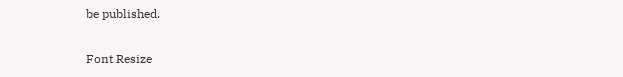be published.

Font Resize